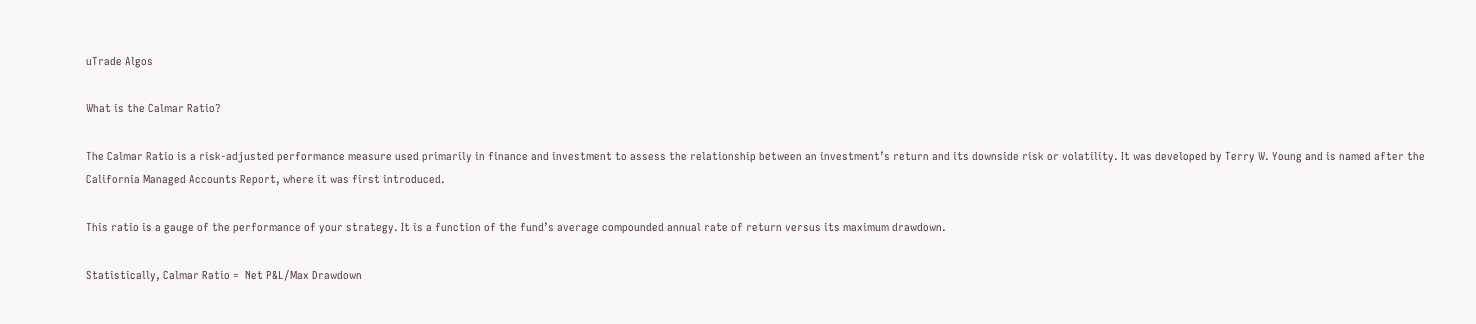uTrade Algos

What is the Calmar Ratio?

The Calmar Ratio is a risk-adjusted performance measure used primarily in finance and investment to assess the relationship between an investment’s return and its downside risk or volatility. It was developed by Terry W. Young and is named after the California Managed Accounts Report, where it was first introduced.

This ratio is a gauge of the performance of your strategy. It is a function of the fund’s average compounded annual rate of return versus its maximum drawdown.

Statistically, Calmar Ratio =  Net P&L/Max Drawdown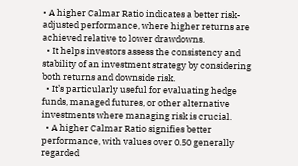• A higher Calmar Ratio indicates a better risk-adjusted performance, where higher returns are achieved relative to lower drawdowns.
  • It helps investors assess the consistency and stability of an investment strategy by considering both returns and downside risk.
  • It’s particularly useful for evaluating hedge funds, managed futures, or other alternative investments where managing risk is crucial.
  • A higher Calmar Ratio signifies better performance, with values over 0.50 generally regarded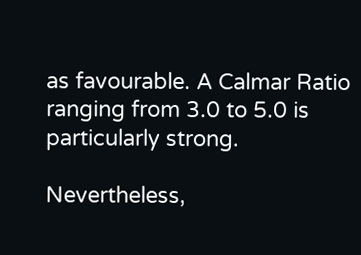as favourable. A Calmar Ratio ranging from 3.0 to 5.0 is particularly strong.

Nevertheless,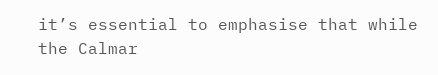it’s essential to emphasise that while the Calmar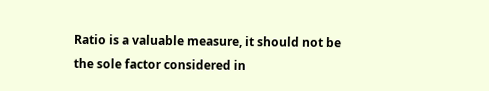Ratio is a valuable measure, it should not be the sole factor considered in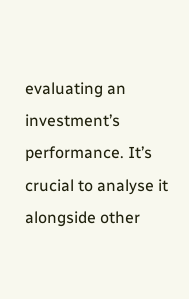evaluating an investment’s performance. It’s crucial to analyse it alongside other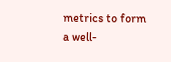metrics to form a well-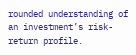rounded understanding of an investment’s risk-return profile.